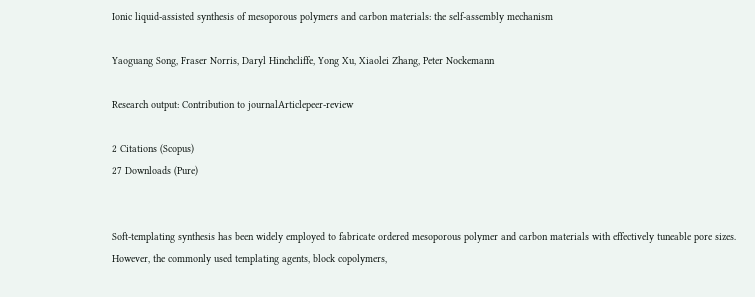Ionic liquid-assisted synthesis of mesoporous polymers and carbon materials: the self-assembly mechanism

Yaoguang Song, Fraser Norris, Daryl Hinchcliffe, Yong Xu, Xiaolei Zhang, Peter Nockemann

Research output: Contribution to journalArticlepeer-review

2 Citations (Scopus)
27 Downloads (Pure)


Soft-templating synthesis has been widely employed to fabricate ordered mesoporous polymer and carbon materials with effectively tuneable pore sizes. However, the commonly used templating agents, block copolymers,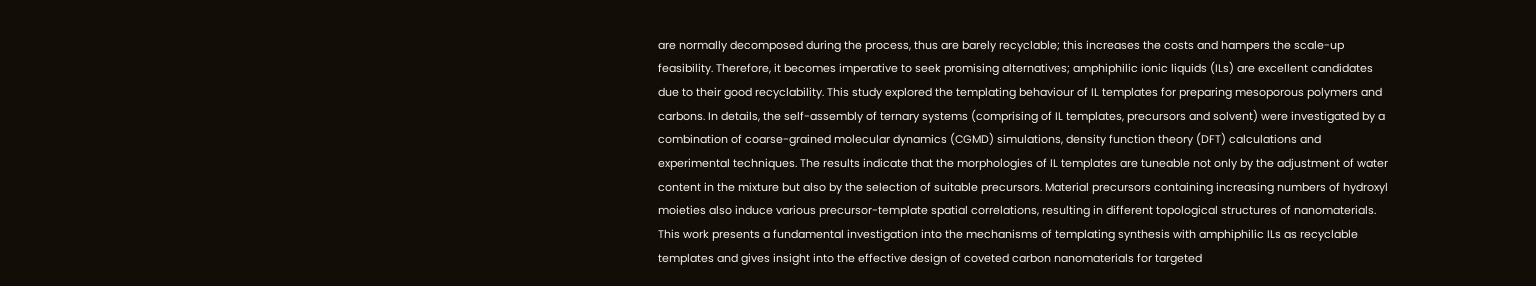are normally decomposed during the process, thus are barely recyclable; this increases the costs and hampers the scale-up feasibility. Therefore, it becomes imperative to seek promising alternatives; amphiphilic ionic liquids (ILs) are excellent candidates due to their good recyclability. This study explored the templating behaviour of IL templates for preparing mesoporous polymers and carbons. In details, the self-assembly of ternary systems (comprising of IL templates, precursors and solvent) were investigated by a combination of coarse-grained molecular dynamics (CGMD) simulations, density function theory (DFT) calculations and experimental techniques. The results indicate that the morphologies of IL templates are tuneable not only by the adjustment of water content in the mixture but also by the selection of suitable precursors. Material precursors containing increasing numbers of hydroxyl moieties also induce various precursor-template spatial correlations, resulting in different topological structures of nanomaterials. This work presents a fundamental investigation into the mechanisms of templating synthesis with amphiphilic ILs as recyclable templates and gives insight into the effective design of coveted carbon nanomaterials for targeted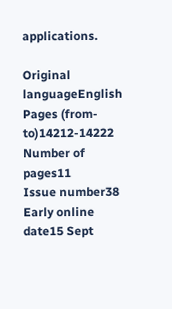applications.

Original languageEnglish
Pages (from-to)14212-14222
Number of pages11
Issue number38
Early online date15 Sept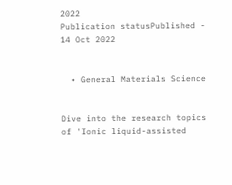2022
Publication statusPublished - 14 Oct 2022


  • General Materials Science


Dive into the research topics of 'Ionic liquid-assisted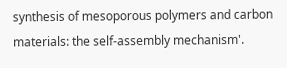synthesis of mesoporous polymers and carbon materials: the self-assembly mechanism'.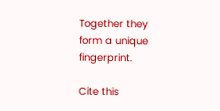Together they form a unique fingerprint.

Cite this